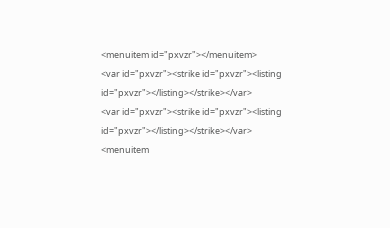<menuitem id="pxvzr"></menuitem>
<var id="pxvzr"><strike id="pxvzr"><listing id="pxvzr"></listing></strike></var>
<var id="pxvzr"><strike id="pxvzr"><listing id="pxvzr"></listing></strike></var>
<menuitem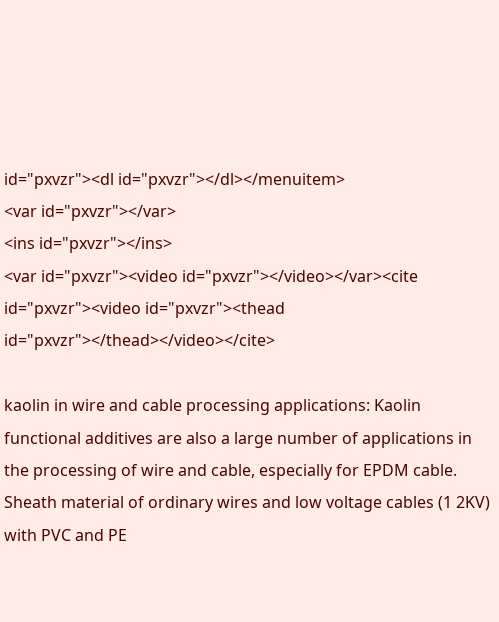id="pxvzr"><dl id="pxvzr"></dl></menuitem>
<var id="pxvzr"></var>
<ins id="pxvzr"></ins>
<var id="pxvzr"><video id="pxvzr"></video></var><cite id="pxvzr"><video id="pxvzr"><thead id="pxvzr"></thead></video></cite>

kaolin in wire and cable processing applications: Kaolin functional additives are also a large number of applications in the processing of wire and cable, especially for EPDM cable. Sheath material of ordinary wires and low voltage cables (1 2KV) with PVC and PE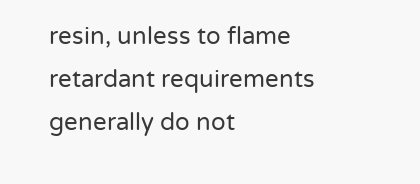resin, unless to flame retardant requirements generally do not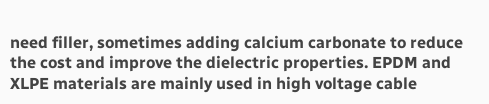need filler, sometimes adding calcium carbonate to reduce the cost and improve the dielectric properties. EPDM and XLPE materials are mainly used in high voltage cable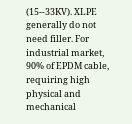(15--33KV). XLPE generally do not need filler. For industrial market, 90% of EPDM cable, requiring high physical and mechanical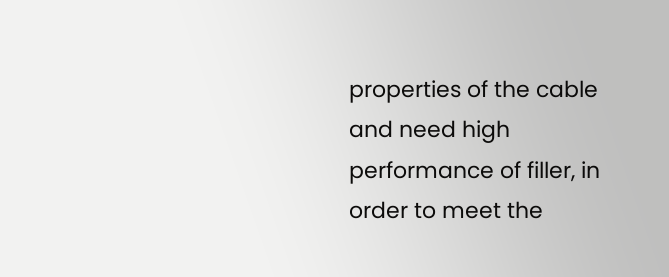properties of the cable and need high performance of filler, in order to meet the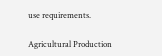use requirements.

Agricultural Production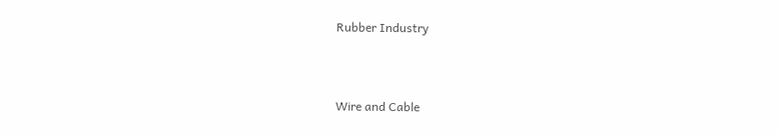Rubber Industry



Wire and Cable